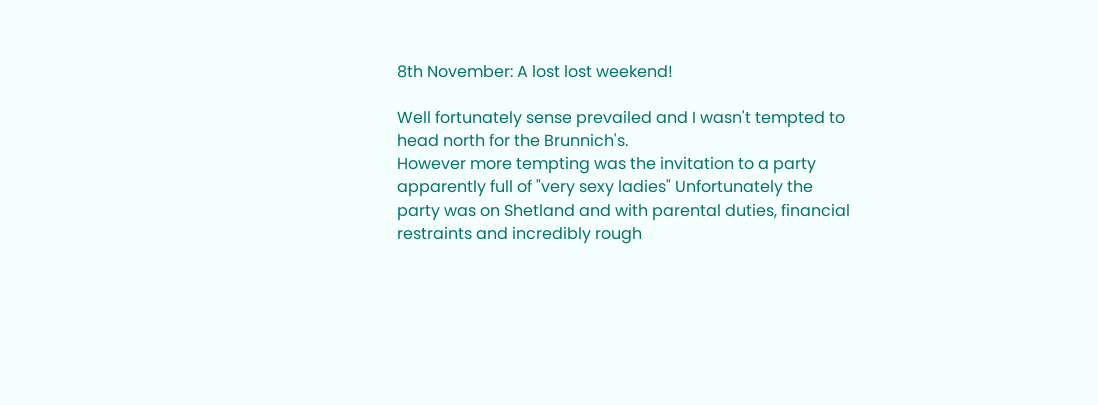8th November: A lost lost weekend!

Well fortunately sense prevailed and I wasn't tempted to head north for the Brunnich's.
However more tempting was the invitation to a party apparently full of "very sexy ladies" Unfortunately the party was on Shetland and with parental duties, financial restraints and incredibly rough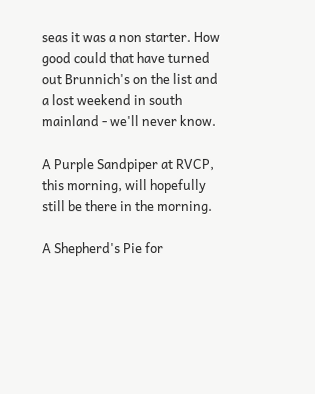seas it was a non starter. How good could that have turned out Brunnich's on the list and a lost weekend in south mainland - we'll never know.

A Purple Sandpiper at RVCP, this morning, will hopefully still be there in the morning.

A Shepherd's Pie for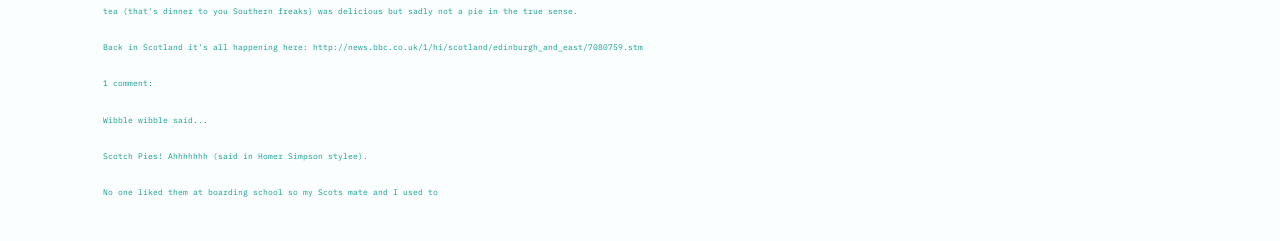tea (that's dinner to you Southern freaks) was delicious but sadly not a pie in the true sense.

Back in Scotland it's all happening here: http://news.bbc.co.uk/1/hi/scotland/edinburgh_and_east/7080759.stm

1 comment:

Wibble wibble said...

Scotch Pies! Ahhhhhhh (said in Homer Simpson stylee).

No one liked them at boarding school so my Scots mate and I used to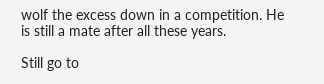wolf the excess down in a competition. He is still a mate after all these years.

Still go to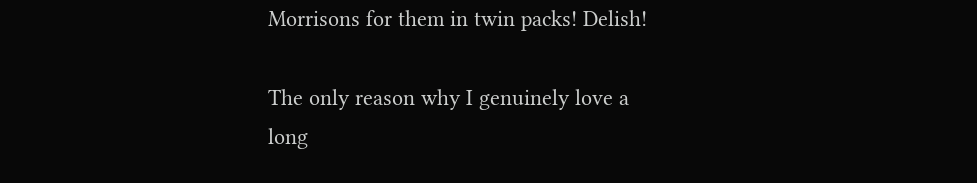Morrisons for them in twin packs! Delish!

The only reason why I genuinely love a long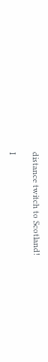distance twitch to Scotland!

I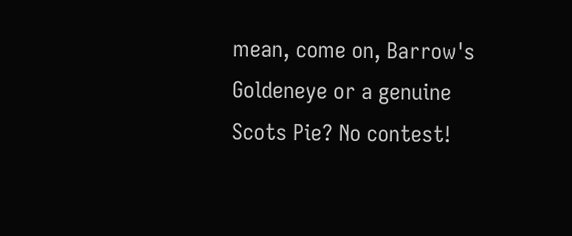mean, come on, Barrow's Goldeneye or a genuine Scots Pie? No contest!